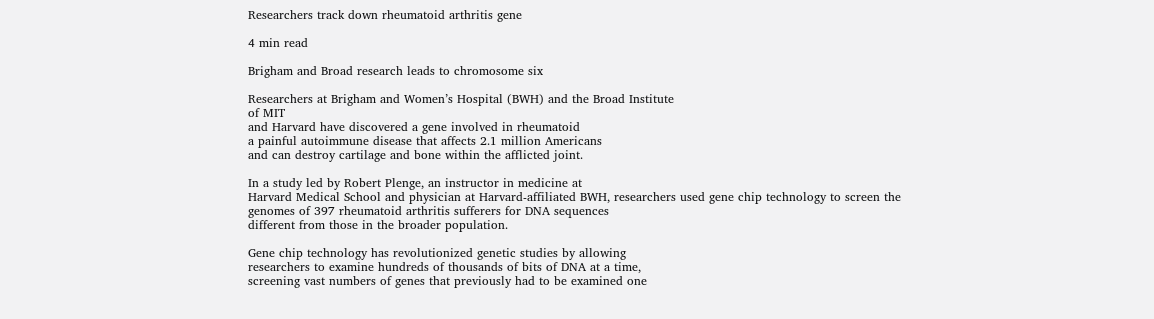Researchers track down rheumatoid arthritis gene

4 min read

Brigham and Broad research leads to chromosome six

Researchers at Brigham and Women’s Hospital (BWH) and the Broad Institute
of MIT
and Harvard have discovered a gene involved in rheumatoid
a painful autoimmune disease that affects 2.1 million Americans
and can destroy cartilage and bone within the afflicted joint.

In a study led by Robert Plenge, an instructor in medicine at
Harvard Medical School and physician at Harvard-affiliated BWH, researchers used gene chip technology to screen the
genomes of 397 rheumatoid arthritis sufferers for DNA sequences
different from those in the broader population.

Gene chip technology has revolutionized genetic studies by allowing
researchers to examine hundreds of thousands of bits of DNA at a time,
screening vast numbers of genes that previously had to be examined one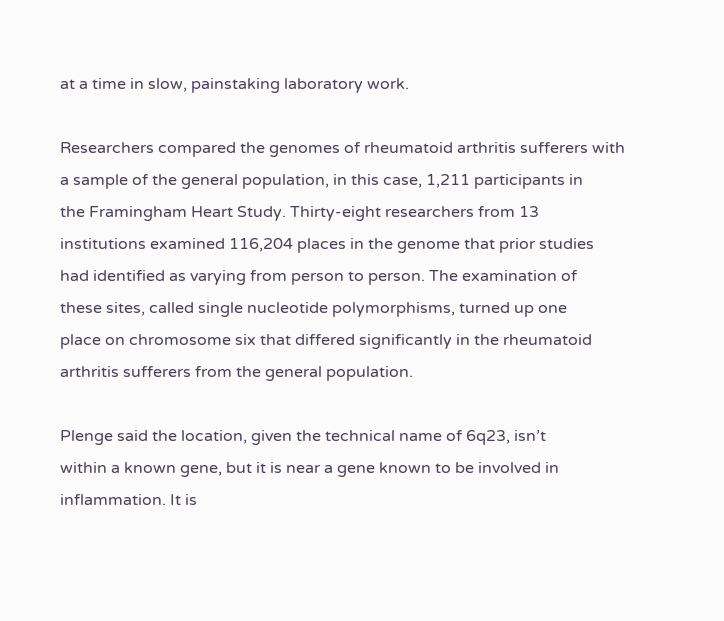at a time in slow, painstaking laboratory work.

Researchers compared the genomes of rheumatoid arthritis sufferers with
a sample of the general population, in this case, 1,211 participants in
the Framingham Heart Study. Thirty-eight researchers from 13
institutions examined 116,204 places in the genome that prior studies
had identified as varying from person to person. The examination of
these sites, called single nucleotide polymorphisms, turned up one
place on chromosome six that differed significantly in the rheumatoid
arthritis sufferers from the general population.

Plenge said the location, given the technical name of 6q23, isn’t
within a known gene, but it is near a gene known to be involved in
inflammation. It is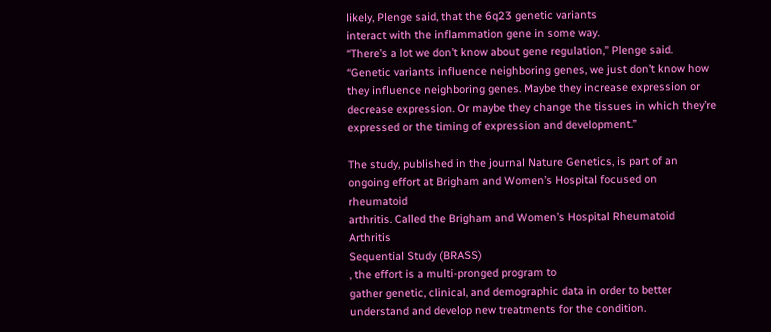likely, Plenge said, that the 6q23 genetic variants
interact with the inflammation gene in some way.
“There’s a lot we don’t know about gene regulation,” Plenge said.
“Genetic variants influence neighboring genes, we just don’t know how
they influence neighboring genes. Maybe they increase expression or
decrease expression. Or maybe they change the tissues in which they’re
expressed or the timing of expression and development.”

The study, published in the journal Nature Genetics, is part of an
ongoing effort at Brigham and Women’s Hospital focused on rheumatoid
arthritis. Called the Brigham and Women’s Hospital Rheumatoid Arthritis
Sequential Study (BRASS)
, the effort is a multi-pronged program to
gather genetic, clinical, and demographic data in order to better
understand and develop new treatments for the condition.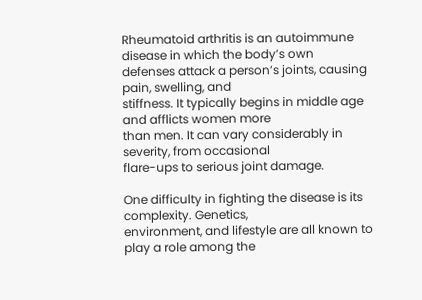Rheumatoid arthritis is an autoimmune disease in which the body’s own
defenses attack a person’s joints, causing pain, swelling, and
stiffness. It typically begins in middle age and afflicts women more
than men. It can vary considerably in severity, from occasional
flare-ups to serious joint damage.

One difficulty in fighting the disease is its complexity. Genetics,
environment, and lifestyle are all known to play a role among the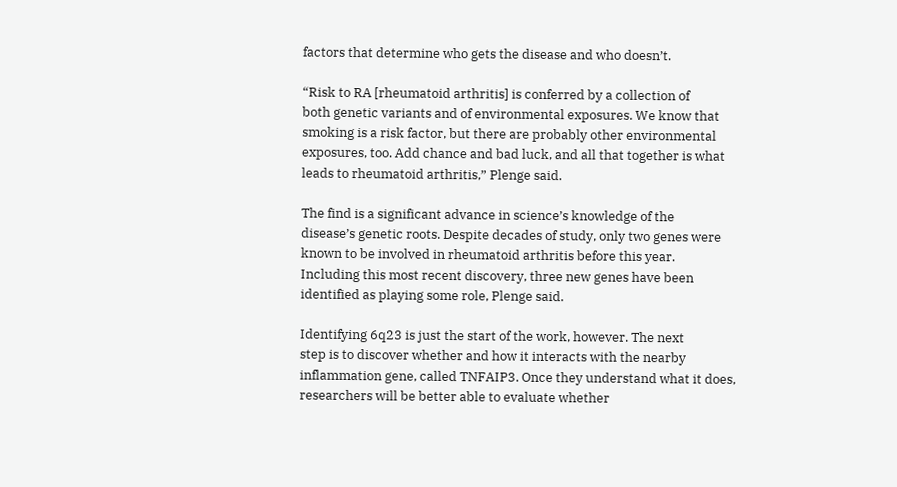factors that determine who gets the disease and who doesn’t.

“Risk to RA [rheumatoid arthritis] is conferred by a collection of
both genetic variants and of environmental exposures. We know that
smoking is a risk factor, but there are probably other environmental
exposures, too. Add chance and bad luck, and all that together is what
leads to rheumatoid arthritis,” Plenge said.

The find is a significant advance in science’s knowledge of the
disease’s genetic roots. Despite decades of study, only two genes were
known to be involved in rheumatoid arthritis before this year.
Including this most recent discovery, three new genes have been
identified as playing some role, Plenge said.

Identifying 6q23 is just the start of the work, however. The next
step is to discover whether and how it interacts with the nearby
inflammation gene, called TNFAIP3. Once they understand what it does,
researchers will be better able to evaluate whether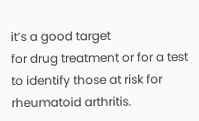it’s a good target
for drug treatment or for a test to identify those at risk for
rheumatoid arthritis.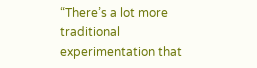“There’s a lot more traditional experimentation that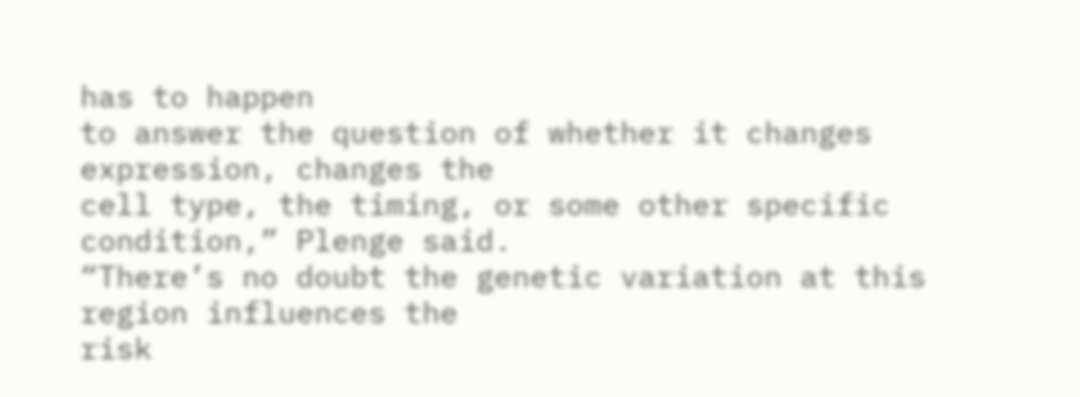has to happen
to answer the question of whether it changes expression, changes the
cell type, the timing, or some other specific condition,” Plenge said.
“There’s no doubt the genetic variation at this region influences the
risk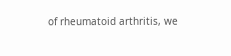of rheumatoid arthritis, we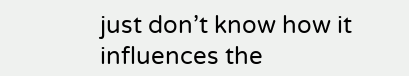just don’t know how it influences the